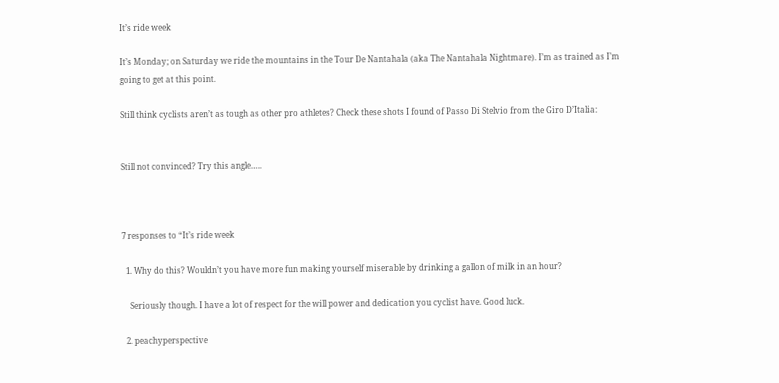It’s ride week

It’s Monday; on Saturday we ride the mountains in the Tour De Nantahala (aka The Nantahala Nightmare). I’m as trained as I’m going to get at this point.

Still think cyclists aren’t as tough as other pro athletes? Check these shots I found of Passo Di Stelvio from the Giro D’Italia:


Still not convinced? Try this angle…..



7 responses to “It’s ride week

  1. Why do this? Wouldn’t you have more fun making yourself miserable by drinking a gallon of milk in an hour?

    Seriously though. I have a lot of respect for the will power and dedication you cyclist have. Good luck.

  2. peachyperspective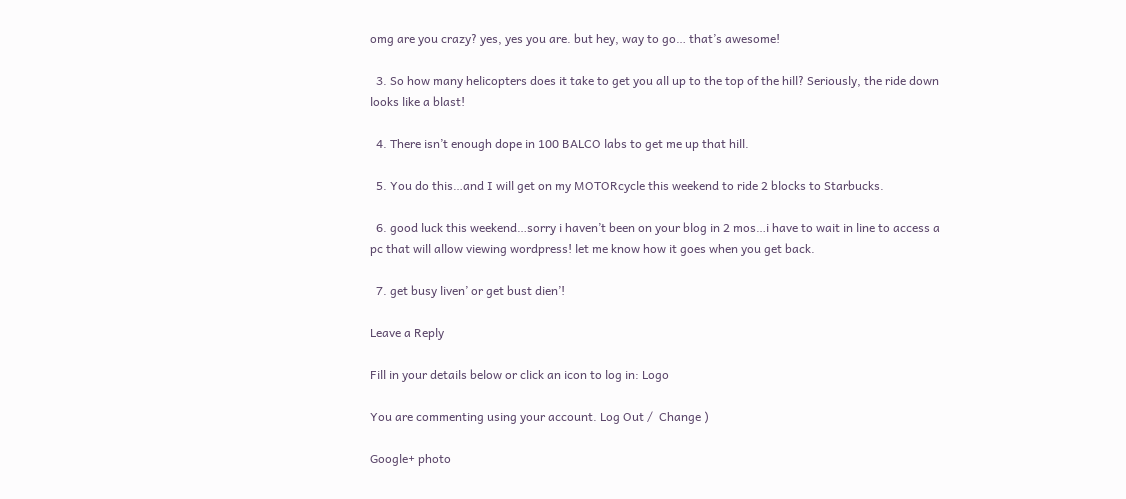omg are you crazy? yes, yes you are. but hey, way to go… that’s awesome!

  3. So how many helicopters does it take to get you all up to the top of the hill? Seriously, the ride down looks like a blast!

  4. There isn’t enough dope in 100 BALCO labs to get me up that hill.

  5. You do this…and I will get on my MOTORcycle this weekend to ride 2 blocks to Starbucks.

  6. good luck this weekend…sorry i haven’t been on your blog in 2 mos…i have to wait in line to access a pc that will allow viewing wordpress! let me know how it goes when you get back.

  7. get busy liven’ or get bust dien’!

Leave a Reply

Fill in your details below or click an icon to log in: Logo

You are commenting using your account. Log Out /  Change )

Google+ photo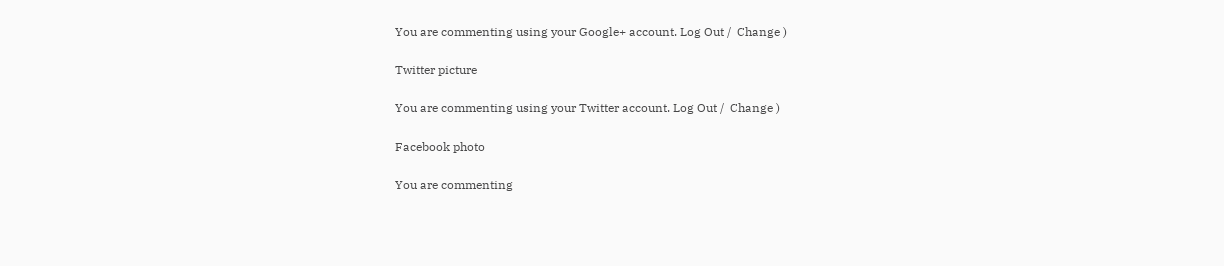You are commenting using your Google+ account. Log Out /  Change )

Twitter picture

You are commenting using your Twitter account. Log Out /  Change )

Facebook photo

You are commenting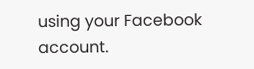using your Facebook account.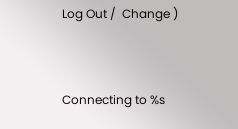Log Out /  Change )


Connecting to %s